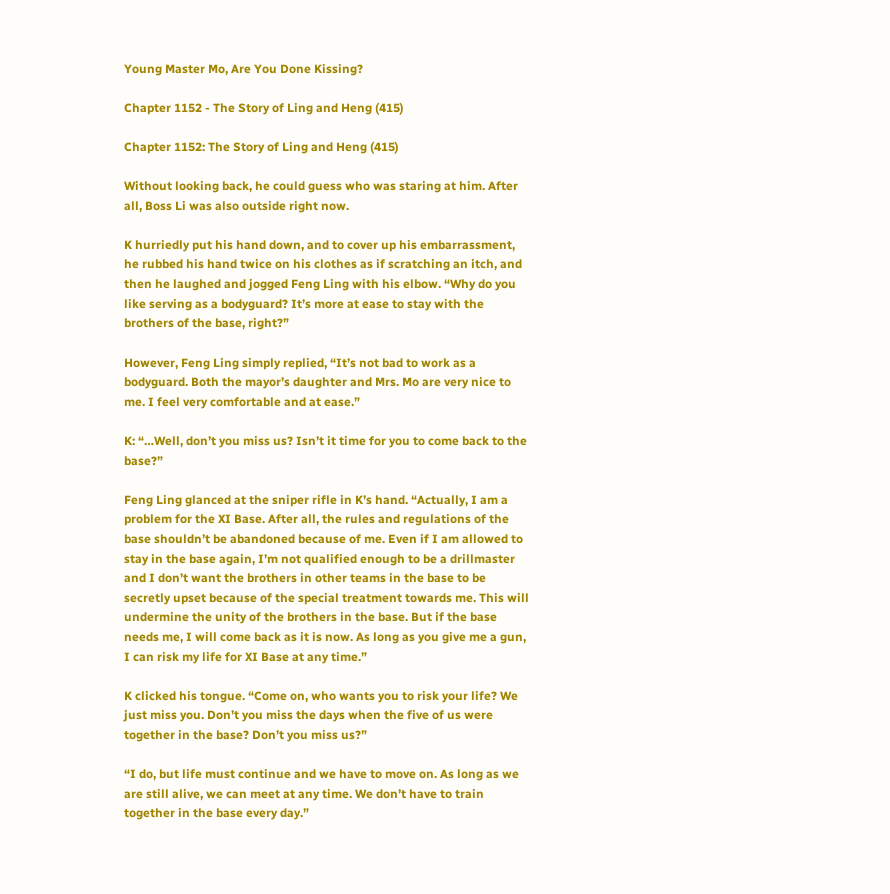Young Master Mo, Are You Done Kissing?

Chapter 1152 - The Story of Ling and Heng (415)

Chapter 1152: The Story of Ling and Heng (415)

Without looking back, he could guess who was staring at him. After all, Boss Li was also outside right now.

K hurriedly put his hand down, and to cover up his embarrassment, he rubbed his hand twice on his clothes as if scratching an itch, and then he laughed and jogged Feng Ling with his elbow. “Why do you like serving as a bodyguard? It’s more at ease to stay with the brothers of the base, right?”

However, Feng Ling simply replied, “It’s not bad to work as a bodyguard. Both the mayor’s daughter and Mrs. Mo are very nice to me. I feel very comfortable and at ease.”

K: “…Well, don’t you miss us? Isn’t it time for you to come back to the base?”

Feng Ling glanced at the sniper rifle in K’s hand. “Actually, I am a problem for the XI Base. After all, the rules and regulations of the base shouldn’t be abandoned because of me. Even if I am allowed to stay in the base again, I’m not qualified enough to be a drillmaster and I don’t want the brothers in other teams in the base to be secretly upset because of the special treatment towards me. This will undermine the unity of the brothers in the base. But if the base needs me, I will come back as it is now. As long as you give me a gun, I can risk my life for XI Base at any time.”

K clicked his tongue. “Come on, who wants you to risk your life? We just miss you. Don’t you miss the days when the five of us were together in the base? Don’t you miss us?”

“I do, but life must continue and we have to move on. As long as we are still alive, we can meet at any time. We don’t have to train together in the base every day.”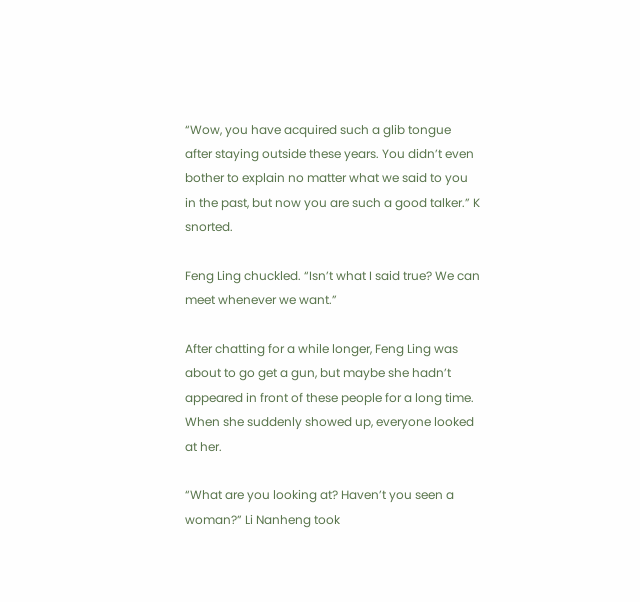“Wow, you have acquired such a glib tongue after staying outside these years. You didn’t even bother to explain no matter what we said to you in the past, but now you are such a good talker.” K snorted.

Feng Ling chuckled. “Isn’t what I said true? We can meet whenever we want.”

After chatting for a while longer, Feng Ling was about to go get a gun, but maybe she hadn’t appeared in front of these people for a long time. When she suddenly showed up, everyone looked at her.

“What are you looking at? Haven’t you seen a woman?” Li Nanheng took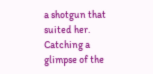a shotgun that suited her. Catching a glimpse of the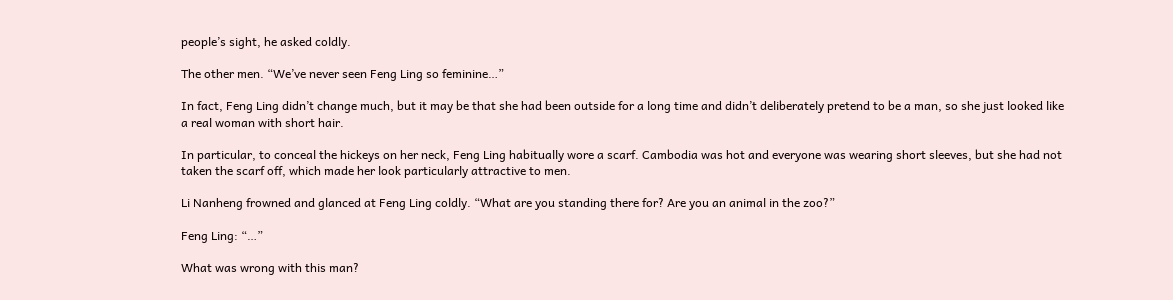people’s sight, he asked coldly.

The other men. “We’ve never seen Feng Ling so feminine…”

In fact, Feng Ling didn’t change much, but it may be that she had been outside for a long time and didn’t deliberately pretend to be a man, so she just looked like a real woman with short hair.

In particular, to conceal the hickeys on her neck, Feng Ling habitually wore a scarf. Cambodia was hot and everyone was wearing short sleeves, but she had not taken the scarf off, which made her look particularly attractive to men.

Li Nanheng frowned and glanced at Feng Ling coldly. “What are you standing there for? Are you an animal in the zoo?”

Feng Ling: “…”

What was wrong with this man?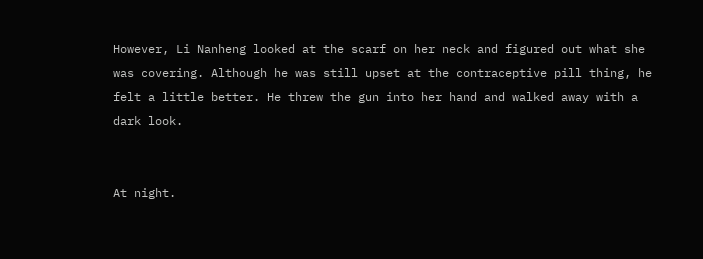However, Li Nanheng looked at the scarf on her neck and figured out what she was covering. Although he was still upset at the contraceptive pill thing, he felt a little better. He threw the gun into her hand and walked away with a dark look.


At night.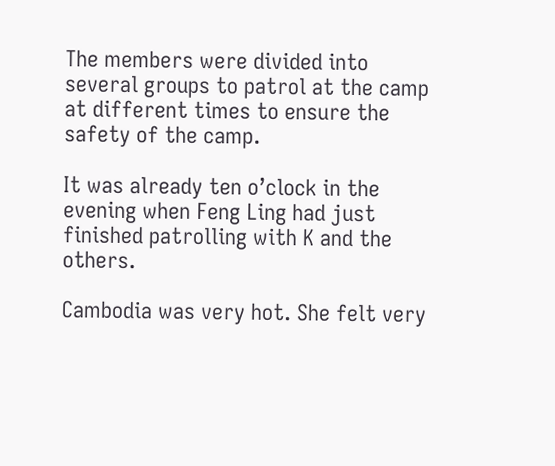The members were divided into several groups to patrol at the camp at different times to ensure the safety of the camp.

It was already ten o’clock in the evening when Feng Ling had just finished patrolling with K and the others.

Cambodia was very hot. She felt very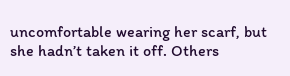uncomfortable wearing her scarf, but she hadn’t taken it off. Others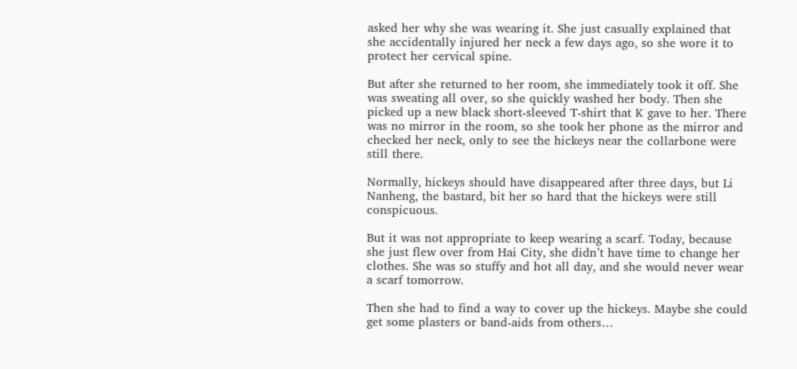asked her why she was wearing it. She just casually explained that she accidentally injured her neck a few days ago, so she wore it to protect her cervical spine.

But after she returned to her room, she immediately took it off. She was sweating all over, so she quickly washed her body. Then she picked up a new black short-sleeved T-shirt that K gave to her. There was no mirror in the room, so she took her phone as the mirror and checked her neck, only to see the hickeys near the collarbone were still there.

Normally, hickeys should have disappeared after three days, but Li Nanheng, the bastard, bit her so hard that the hickeys were still conspicuous.

But it was not appropriate to keep wearing a scarf. Today, because she just flew over from Hai City, she didn’t have time to change her clothes. She was so stuffy and hot all day, and she would never wear a scarf tomorrow.

Then she had to find a way to cover up the hickeys. Maybe she could get some plasters or band-aids from others…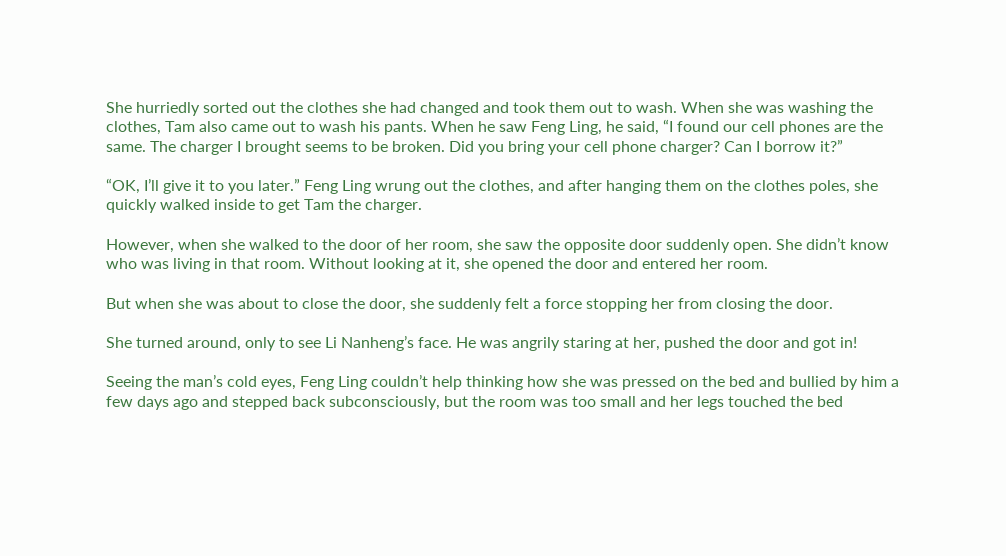She hurriedly sorted out the clothes she had changed and took them out to wash. When she was washing the clothes, Tam also came out to wash his pants. When he saw Feng Ling, he said, “I found our cell phones are the same. The charger I brought seems to be broken. Did you bring your cell phone charger? Can I borrow it?”

“OK, I’ll give it to you later.” Feng Ling wrung out the clothes, and after hanging them on the clothes poles, she quickly walked inside to get Tam the charger.

However, when she walked to the door of her room, she saw the opposite door suddenly open. She didn’t know who was living in that room. Without looking at it, she opened the door and entered her room.

But when she was about to close the door, she suddenly felt a force stopping her from closing the door.

She turned around, only to see Li Nanheng’s face. He was angrily staring at her, pushed the door and got in!

Seeing the man’s cold eyes, Feng Ling couldn’t help thinking how she was pressed on the bed and bullied by him a few days ago and stepped back subconsciously, but the room was too small and her legs touched the bed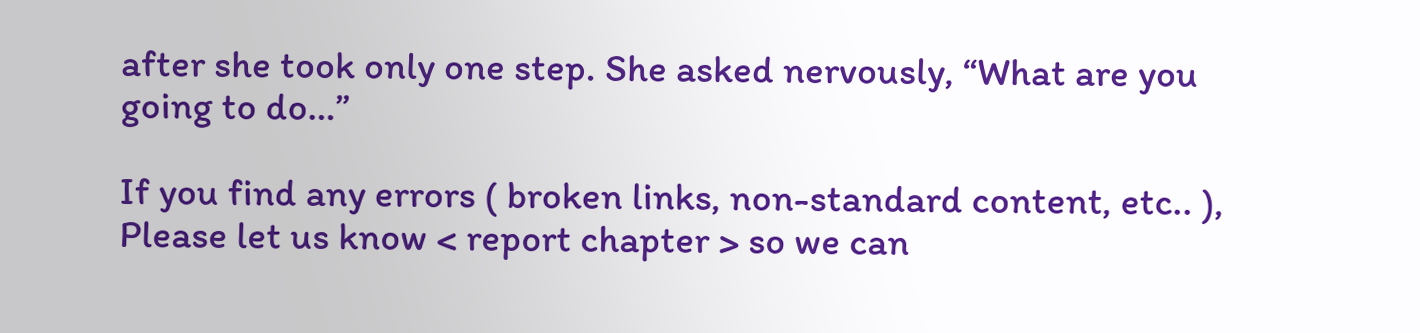after she took only one step. She asked nervously, “What are you going to do…”

If you find any errors ( broken links, non-standard content, etc.. ), Please let us know < report chapter > so we can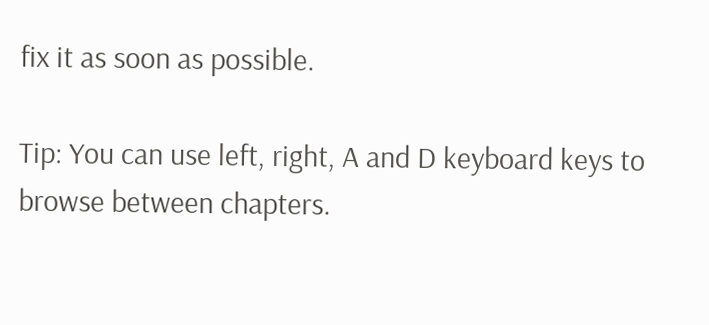fix it as soon as possible.

Tip: You can use left, right, A and D keyboard keys to browse between chapters.